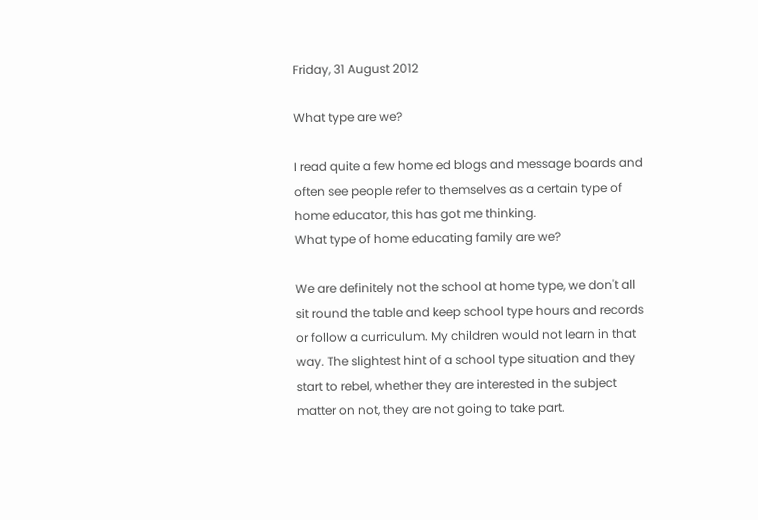Friday, 31 August 2012

What type are we?

I read quite a few home ed blogs and message boards and often see people refer to themselves as a certain type of home educator, this has got me thinking.
What type of home educating family are we?

We are definitely not the school at home type, we don't all sit round the table and keep school type hours and records or follow a curriculum. My children would not learn in that way. The slightest hint of a school type situation and they start to rebel, whether they are interested in the subject matter on not, they are not going to take part.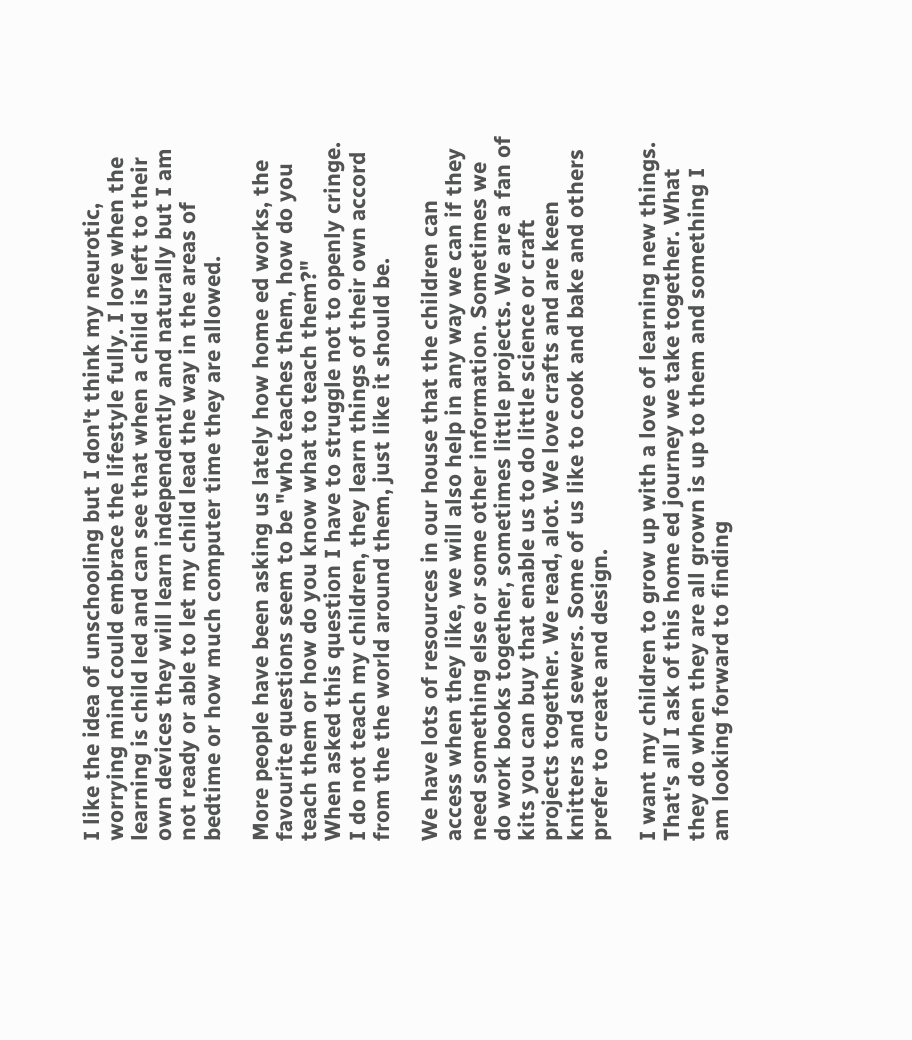I like the idea of unschooling but I don't think my neurotic, worrying mind could embrace the lifestyle fully. I love when the learning is child led and can see that when a child is left to their own devices they will learn independently and naturally but I am not ready or able to let my child lead the way in the areas of bedtime or how much computer time they are allowed.

More people have been asking us lately how home ed works, the favourite questions seem to be "who teaches them, how do you teach them or how do you know what to teach them?"
When asked this question I have to struggle not to openly cringe. I do not teach my children, they learn things of their own accord from the the world around them, just like it should be.

We have lots of resources in our house that the children can access when they like, we will also help in any way we can if they need something else or some other information. Sometimes we do work books together, sometimes little projects. We are a fan of kits you can buy that enable us to do little science or craft projects together. We read, alot. We love crafts and are keen knitters and sewers. Some of us like to cook and bake and others prefer to create and design.

I want my children to grow up with a love of learning new things. That's all I ask of this home ed journey we take together. What they do when they are all grown is up to them and something I am looking forward to finding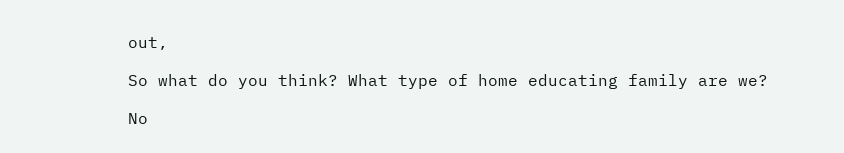out,

So what do you think? What type of home educating family are we?

No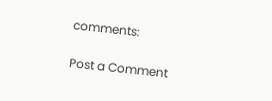comments:

Post a Comment